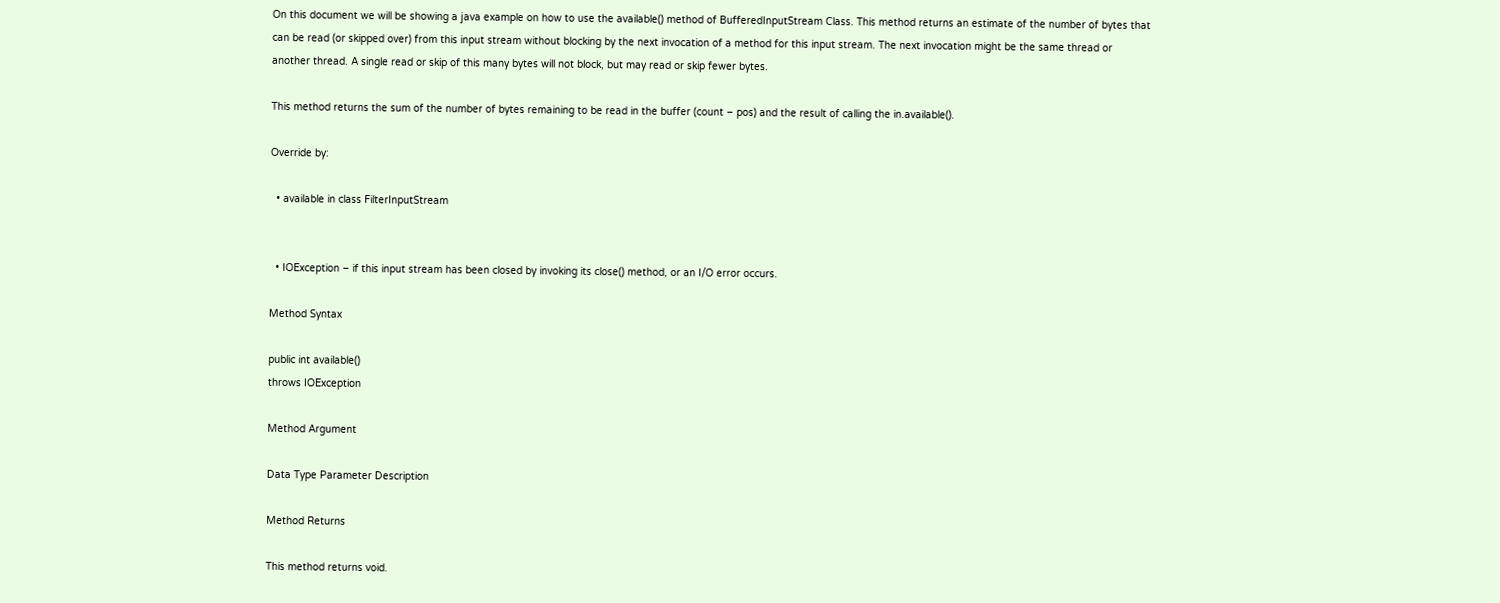On this document we will be showing a java example on how to use the available() method of BufferedInputStream Class. This method returns an estimate of the number of bytes that can be read (or skipped over) from this input stream without blocking by the next invocation of a method for this input stream. The next invocation might be the same thread or another thread. A single read or skip of this many bytes will not block, but may read or skip fewer bytes.

This method returns the sum of the number of bytes remaining to be read in the buffer (count – pos) and the result of calling the in.available().

Override by:

  • available in class FilterInputStream


  • IOException – if this input stream has been closed by invoking its close() method, or an I/O error occurs.

Method Syntax

public int available()
throws IOException

Method Argument

Data Type Parameter Description

Method Returns

This method returns void.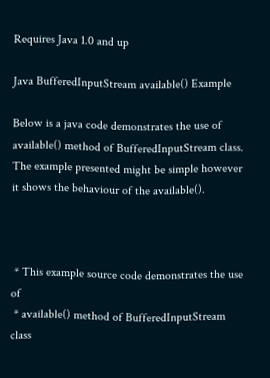Requires Java 1.0 and up

Java BufferedInputStream available() Example

Below is a java code demonstrates the use of available() method of BufferedInputStream class. The example presented might be simple however it shows the behaviour of the available().



 * This example source code demonstrates the use of
 * available() method of BufferedInputStream class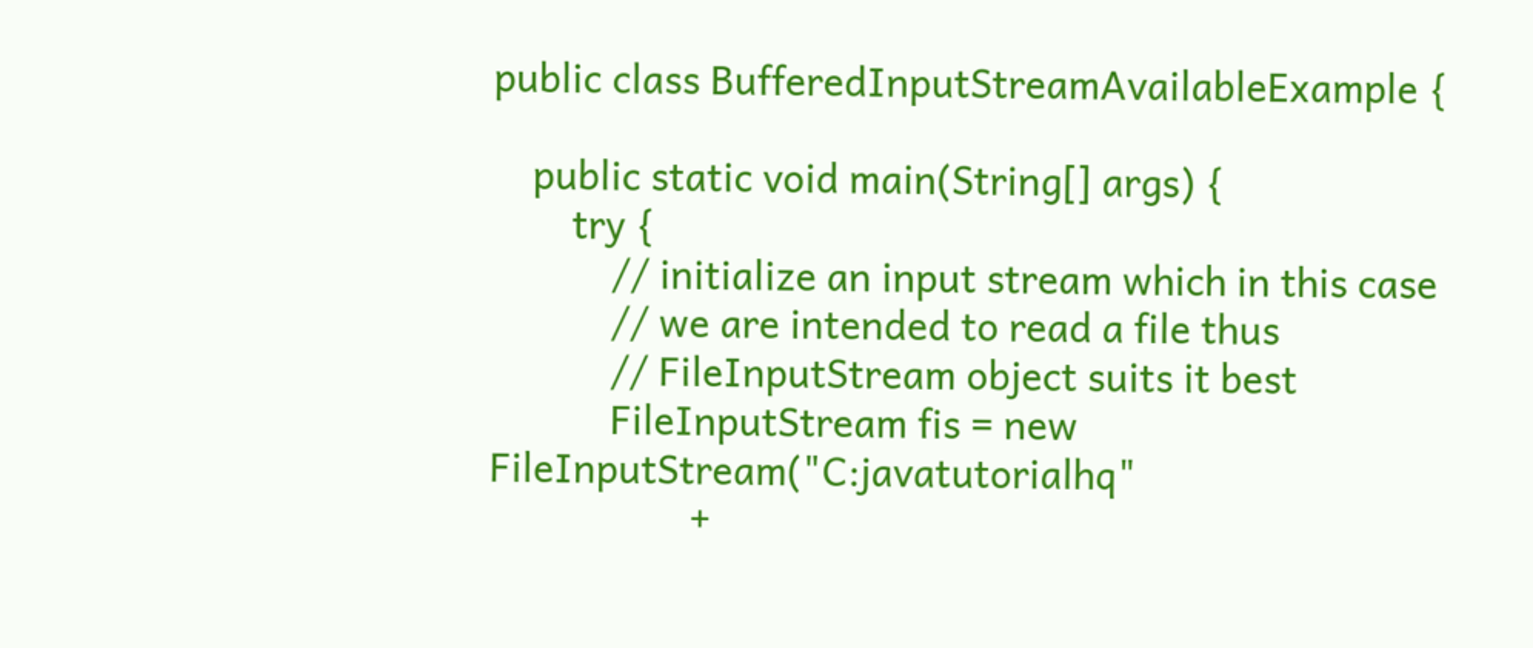public class BufferedInputStreamAvailableExample {

    public static void main(String[] args) {
        try {
            // initialize an input stream which in this case
            // we are intended to read a file thus
            // FileInputStream object suits it best
            FileInputStream fis = new FileInputStream("C:javatutorialhq"
                    +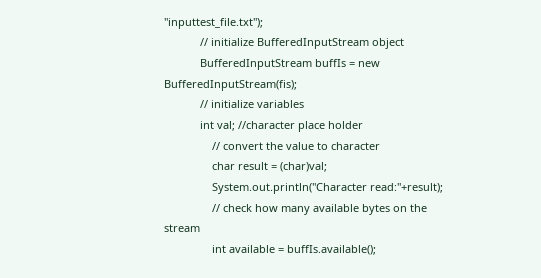"inputtest_file.txt");
            // initialize BufferedInputStream object
            BufferedInputStream buffIs = new BufferedInputStream(fis);
            // initialize variables
            int val; //character place holder
                // convert the value to character
                char result = (char)val;
                System.out.println("Character read:"+result);
                // check how many available bytes on the stream
                int available = buffIs.available();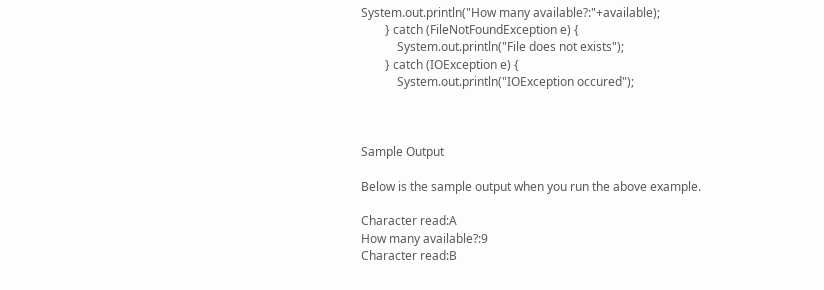System.out.println("How many available?:"+available);
        } catch (FileNotFoundException e) {
            System.out.println("File does not exists");
        } catch (IOException e) {
            System.out.println("IOException occured");



Sample Output

Below is the sample output when you run the above example.

Character read:A
How many available?:9
Character read:B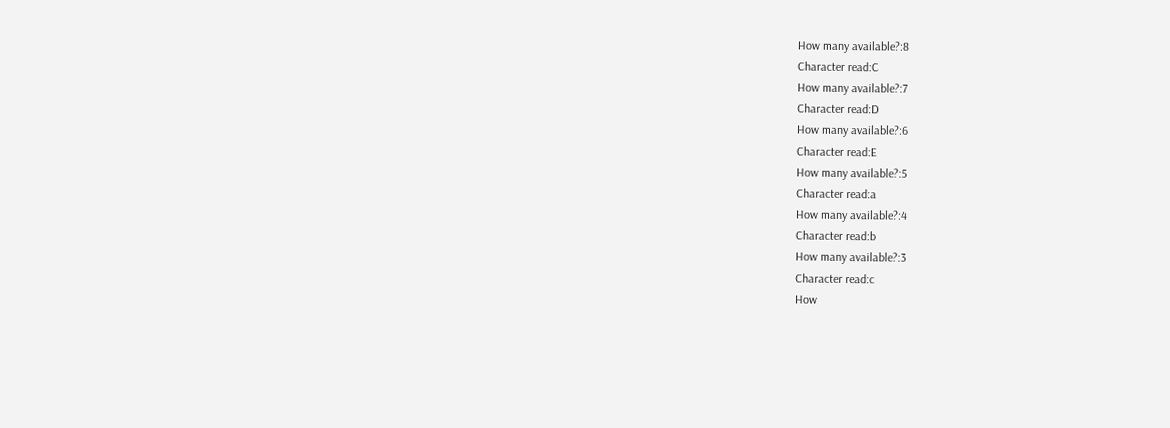How many available?:8
Character read:C
How many available?:7
Character read:D
How many available?:6
Character read:E
How many available?:5
Character read:a
How many available?:4
Character read:b
How many available?:3
Character read:c
How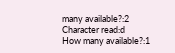many available?:2
Character read:d
How many available?:1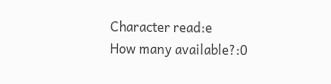Character read:e
How many available?:0